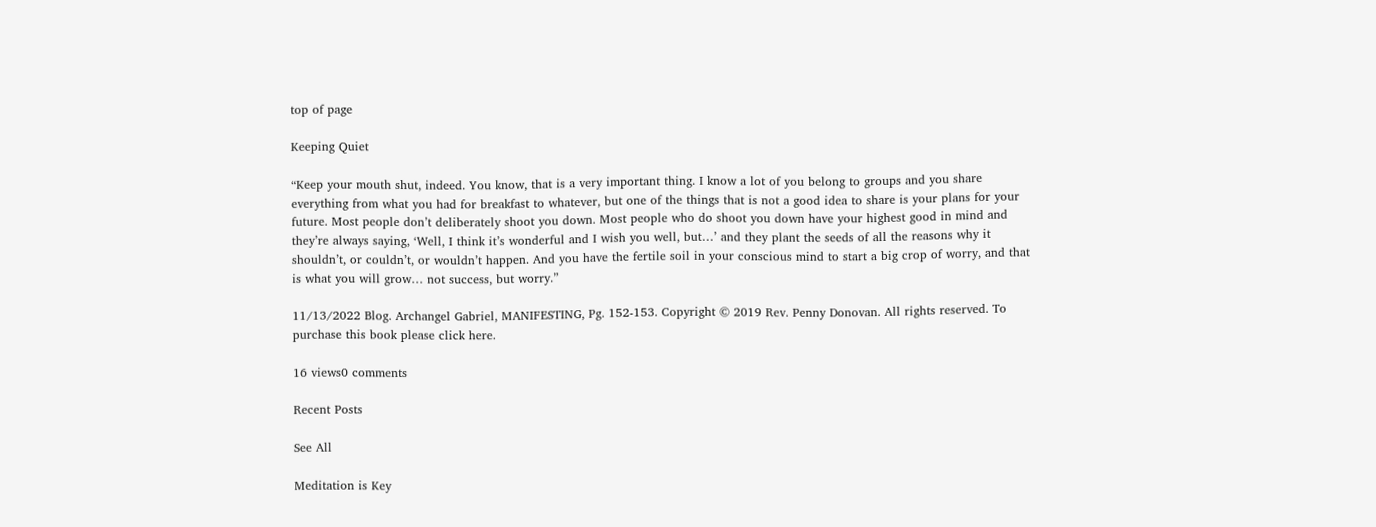top of page

Keeping Quiet

“Keep your mouth shut, indeed. You know, that is a very important thing. I know a lot of you belong to groups and you share everything from what you had for breakfast to whatever, but one of the things that is not a good idea to share is your plans for your future. Most people don’t deliberately shoot you down. Most people who do shoot you down have your highest good in mind and they’re always saying, ‘Well, I think it’s wonderful and I wish you well, but…’ and they plant the seeds of all the reasons why it shouldn’t, or couldn’t, or wouldn’t happen. And you have the fertile soil in your conscious mind to start a big crop of worry, and that is what you will grow… not success, but worry.”

11/13/2022 Blog. Archangel Gabriel, MANIFESTING, Pg. 152-153. Copyright © 2019 Rev. Penny Donovan. All rights reserved. To purchase this book please click here.

16 views0 comments

Recent Posts

See All

Meditation is Key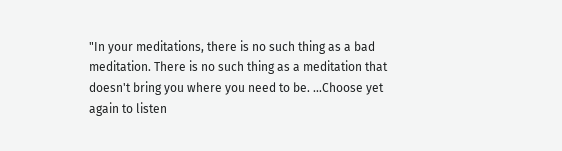"In your meditations, there is no such thing as a bad meditation. There is no such thing as a meditation that doesn't bring you where you need to be. ...Choose yet again to listen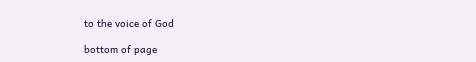to the voice of God

bottom of page